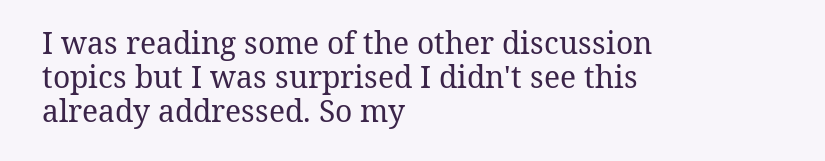I was reading some of the other discussion topics but I was surprised I didn't see this already addressed. So my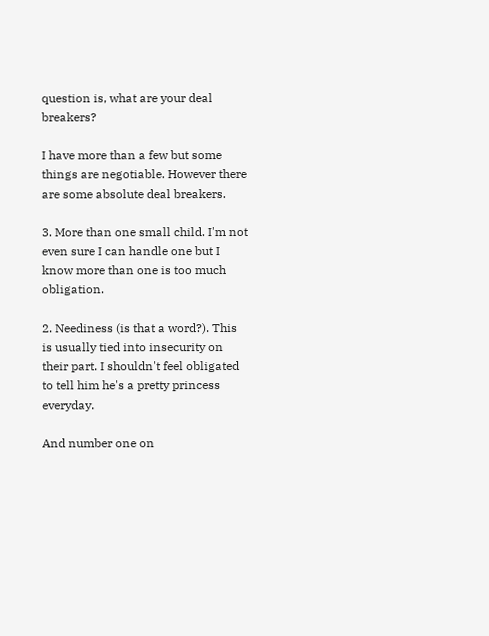question is, what are your deal breakers?

I have more than a few but some things are negotiable. However there are some absolute deal breakers.

3. More than one small child. I'm not even sure I can handle one but I know more than one is too much obligation.

2. Neediness (is that a word?). This is usually tied into insecurity on their part. I shouldn't feel obligated to tell him he's a pretty princess everyday.

And number one on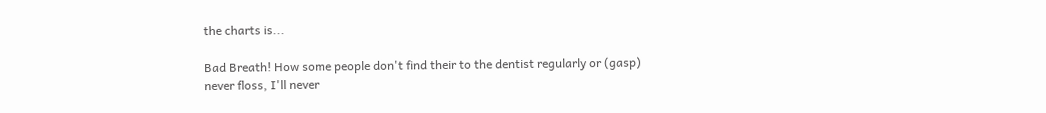the charts is...

Bad Breath! How some people don't find their to the dentist regularly or (gasp) never floss, I'll never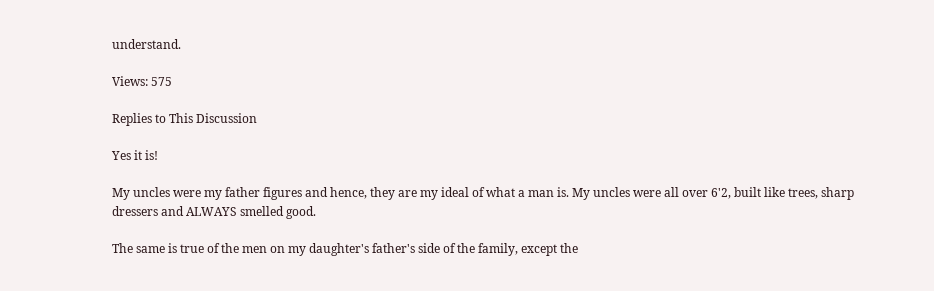understand.

Views: 575

Replies to This Discussion

Yes it is!

My uncles were my father figures and hence, they are my ideal of what a man is. My uncles were all over 6'2, built like trees, sharp dressers and ALWAYS smelled good.

The same is true of the men on my daughter's father's side of the family, except the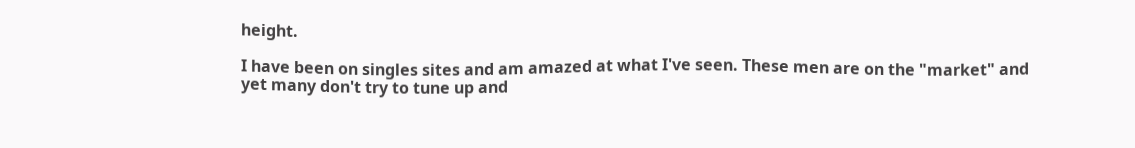height.

I have been on singles sites and am amazed at what I've seen. These men are on the "market" and yet many don't try to tune up and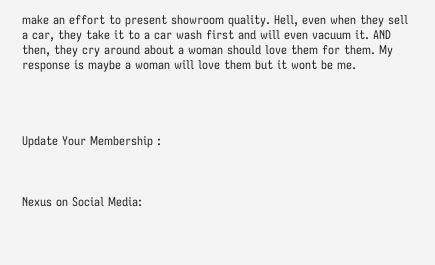make an effort to present showroom quality. Hell, even when they sell a car, they take it to a car wash first and will even vacuum it. AND then, they cry around about a woman should love them for them. My response is maybe a woman will love them but it wont be me.




Update Your Membership :



Nexus on Social Media: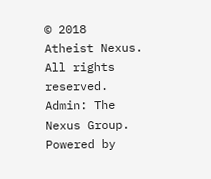© 2018   Atheist Nexus. All rights reserved. Admin: The Nexus Group.   Powered by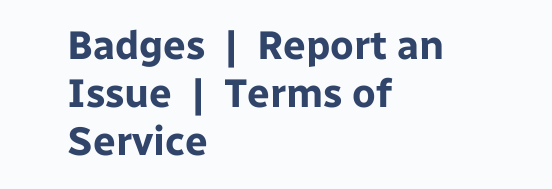Badges  |  Report an Issue  |  Terms of Service